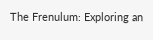The Frenulum: Exploring an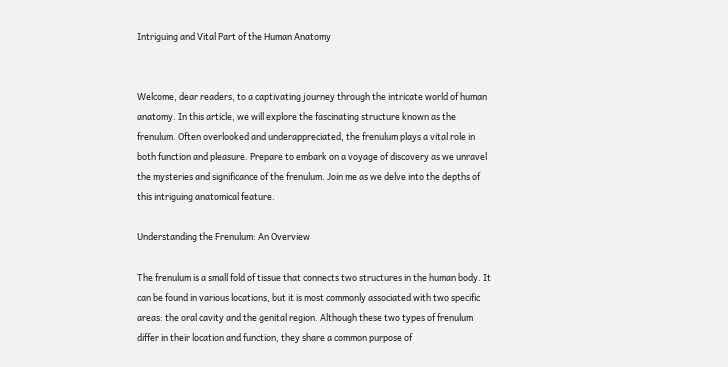Intriguing and Vital Part of the Human Anatomy


Welcome, dear readers, to a captivating journey through the intricate world of human anatomy. In this article, we will explore the fascinating structure known as the frenulum. Often overlooked and underappreciated, the frenulum plays a vital role in both function and pleasure. Prepare to embark on a voyage of discovery as we unravel the mysteries and significance of the frenulum. Join me as we delve into the depths of this intriguing anatomical feature.

Understanding the Frenulum: An Overview

The frenulum is a small fold of tissue that connects two structures in the human body. It can be found in various locations, but it is most commonly associated with two specific areas: the oral cavity and the genital region. Although these two types of frenulum differ in their location and function, they share a common purpose of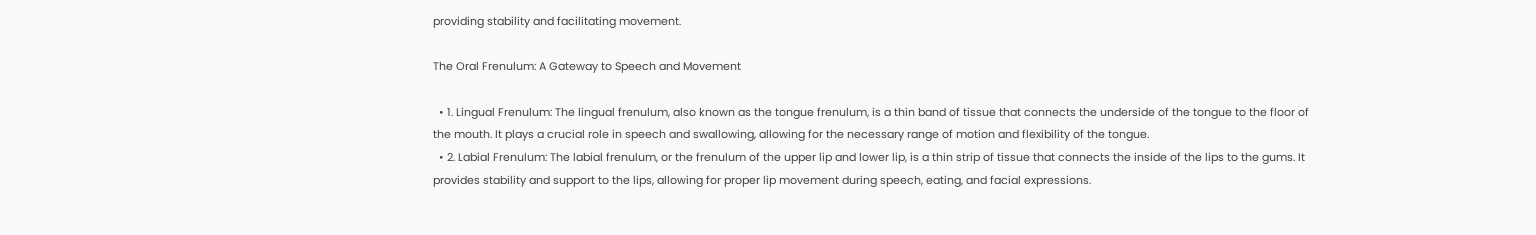providing stability and facilitating movement.

The Oral Frenulum: A Gateway to Speech and Movement

  • 1. Lingual Frenulum: The lingual frenulum, also known as the tongue frenulum, is a thin band of tissue that connects the underside of the tongue to the floor of the mouth. It plays a crucial role in speech and swallowing, allowing for the necessary range of motion and flexibility of the tongue.
  • 2. Labial Frenulum: The labial frenulum, or the frenulum of the upper lip and lower lip, is a thin strip of tissue that connects the inside of the lips to the gums. It provides stability and support to the lips, allowing for proper lip movement during speech, eating, and facial expressions.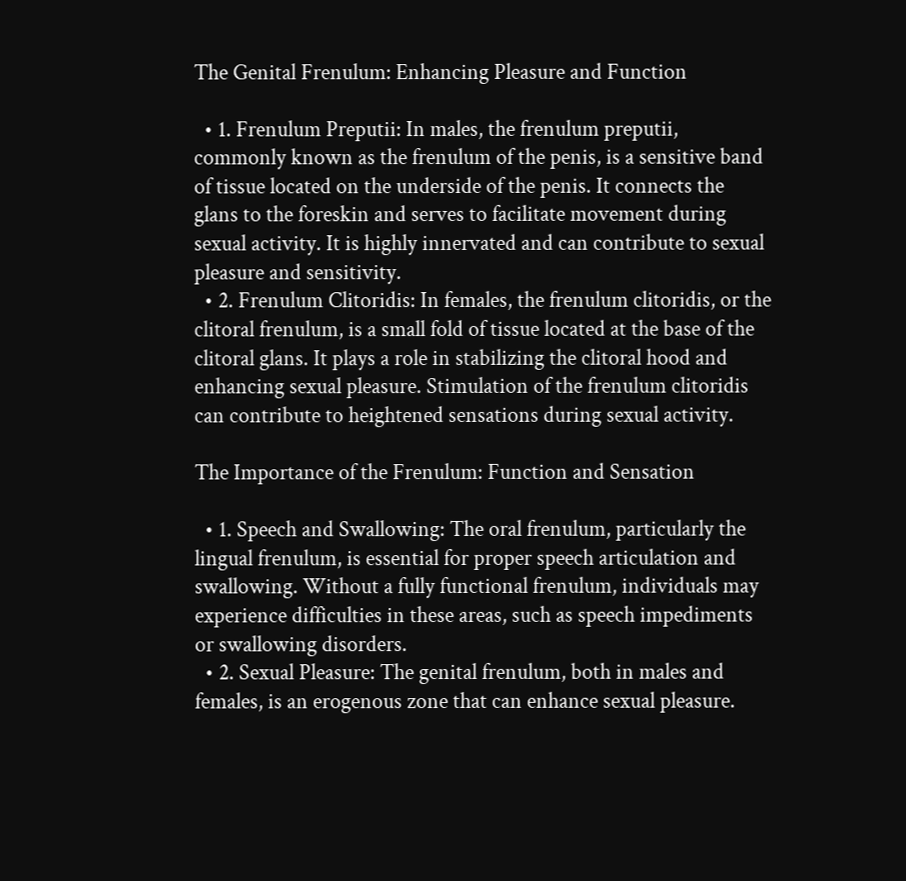The Genital Frenulum: Enhancing Pleasure and Function

  • 1. Frenulum Preputii: In males, the frenulum preputii, commonly known as the frenulum of the penis, is a sensitive band of tissue located on the underside of the penis. It connects the glans to the foreskin and serves to facilitate movement during sexual activity. It is highly innervated and can contribute to sexual pleasure and sensitivity.
  • 2. Frenulum Clitoridis: In females, the frenulum clitoridis, or the clitoral frenulum, is a small fold of tissue located at the base of the clitoral glans. It plays a role in stabilizing the clitoral hood and enhancing sexual pleasure. Stimulation of the frenulum clitoridis can contribute to heightened sensations during sexual activity.

The Importance of the Frenulum: Function and Sensation

  • 1. Speech and Swallowing: The oral frenulum, particularly the lingual frenulum, is essential for proper speech articulation and swallowing. Without a fully functional frenulum, individuals may experience difficulties in these areas, such as speech impediments or swallowing disorders.
  • 2. Sexual Pleasure: The genital frenulum, both in males and females, is an erogenous zone that can enhance sexual pleasure.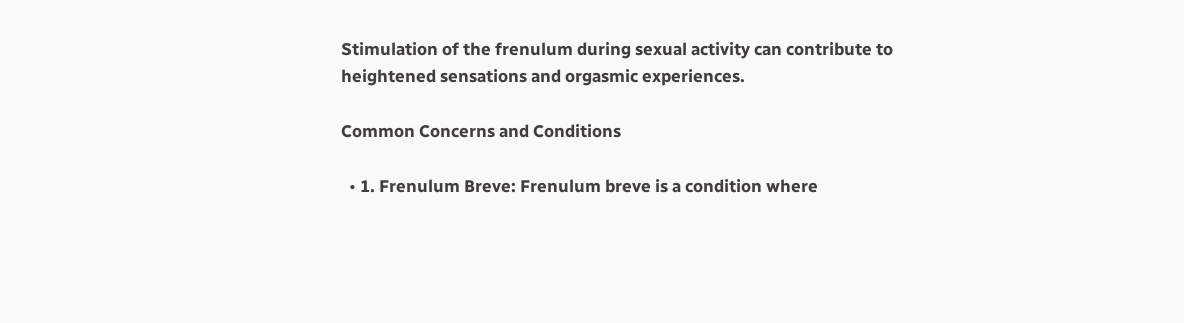Stimulation of the frenulum during sexual activity can contribute to heightened sensations and orgasmic experiences.

Common Concerns and Conditions

  • 1. Frenulum Breve: Frenulum breve is a condition where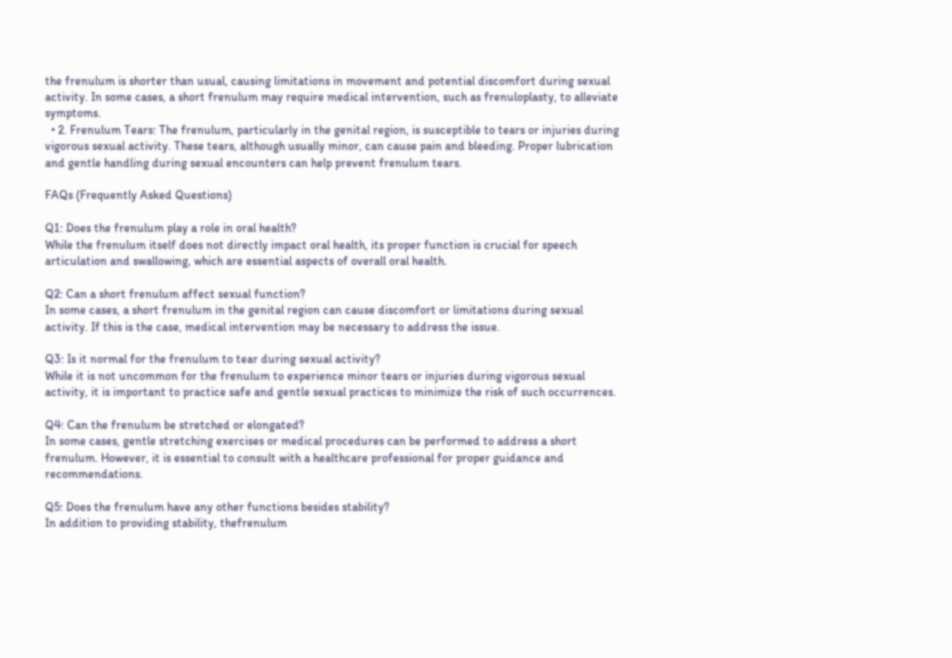the frenulum is shorter than usual, causing limitations in movement and potential discomfort during sexual activity. In some cases, a short frenulum may require medical intervention, such as frenuloplasty, to alleviate symptoms.
  • 2. Frenulum Tears: The frenulum, particularly in the genital region, is susceptible to tears or injuries during vigorous sexual activity. These tears, although usually minor, can cause pain and bleeding. Proper lubrication and gentle handling during sexual encounters can help prevent frenulum tears.

FAQs (Frequently Asked Questions)

Q1: Does the frenulum play a role in oral health?
While the frenulum itself does not directly impact oral health, its proper function is crucial for speech articulation and swallowing, which are essential aspects of overall oral health.

Q2: Can a short frenulum affect sexual function?
In some cases, a short frenulum in the genital region can cause discomfort or limitations during sexual activity. If this is the case, medical intervention may be necessary to address the issue.

Q3: Is it normal for the frenulum to tear during sexual activity?
While it is not uncommon for the frenulum to experience minor tears or injuries during vigorous sexual activity, it is important to practice safe and gentle sexual practices to minimize the risk of such occurrences.

Q4: Can the frenulum be stretched or elongated?
In some cases, gentle stretching exercises or medical procedures can be performed to address a short frenulum. However, it is essential to consult with a healthcare professional for proper guidance and recommendations.

Q5: Does the frenulum have any other functions besides stability?
In addition to providing stability, thefrenulum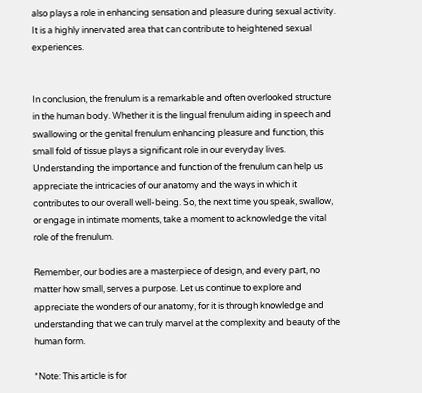also plays a role in enhancing sensation and pleasure during sexual activity. It is a highly innervated area that can contribute to heightened sexual experiences.


In conclusion, the frenulum is a remarkable and often overlooked structure in the human body. Whether it is the lingual frenulum aiding in speech and swallowing or the genital frenulum enhancing pleasure and function, this small fold of tissue plays a significant role in our everyday lives. Understanding the importance and function of the frenulum can help us appreciate the intricacies of our anatomy and the ways in which it contributes to our overall well-being. So, the next time you speak, swallow, or engage in intimate moments, take a moment to acknowledge the vital role of the frenulum.

Remember, our bodies are a masterpiece of design, and every part, no matter how small, serves a purpose. Let us continue to explore and appreciate the wonders of our anatomy, for it is through knowledge and understanding that we can truly marvel at the complexity and beauty of the human form.

*Note: This article is for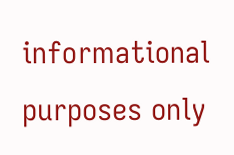informational purposes only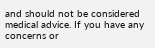and should not be considered medical advice. If you have any concerns or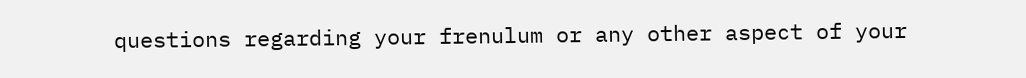questions regarding your frenulum or any other aspect of your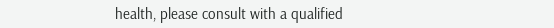health, please consult with a qualified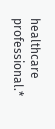healthcare professional.*